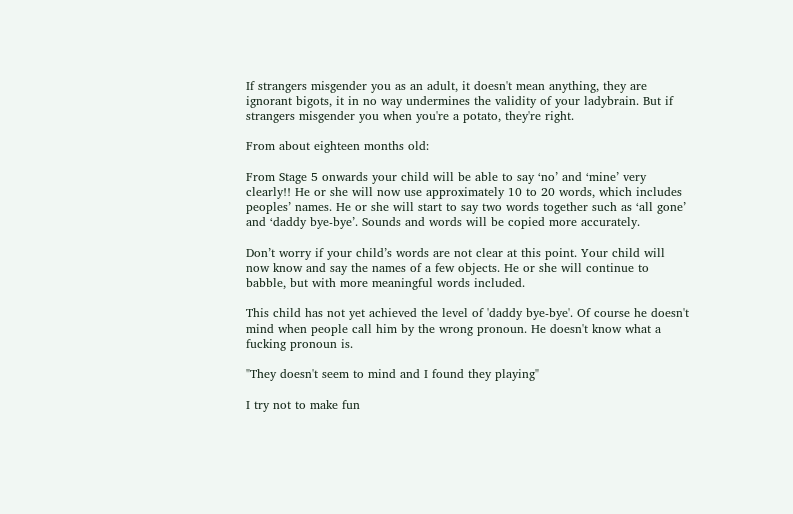If strangers misgender you as an adult, it doesn't mean anything, they are ignorant bigots, it in no way undermines the validity of your ladybrain. But if strangers misgender you when you're a potato, they're right.

From about eighteen months old:

From Stage 5 onwards your child will be able to say ‘no’ and ‘mine’ very clearly!! He or she will now use approximately 10 to 20 words, which includes peoples’ names. He or she will start to say two words together such as ‘all gone’ and ‘daddy bye-bye’. Sounds and words will be copied more accurately.

Don’t worry if your child’s words are not clear at this point. Your child will now know and say the names of a few objects. He or she will continue to babble, but with more meaningful words included.

This child has not yet achieved the level of 'daddy bye-bye'. Of course he doesn't mind when people call him by the wrong pronoun. He doesn't know what a fucking pronoun is.

"They doesn't seem to mind and I found they playing"

I try not to make fun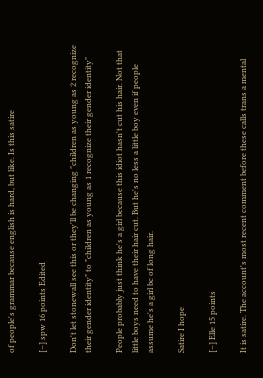of people's grammar because english is hard, but like. Is this satire

[–] spw 16 points Edited

Don't let stonewall see this or they'll be changing "children as young as 2 recognize their gender identity" to "children as young as 1 recognize their gender identity"

People probably just think he's a girl because this idiot hasn't cut his hair. Not that little boys need to have their hair cut. But he's no less a little boy even if people assume he's a girl bc of long hair.

Satire I hope

[–] Elle 15 points

It is satire. The account's most recent comment before these calls trans a mental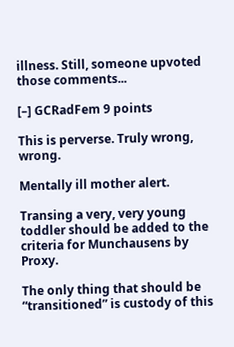illness. Still, someone upvoted those comments...

[–] GCRadFem 9 points

This is perverse. Truly wrong, wrong.

Mentally ill mother alert.

Transing a very, very young toddler should be added to the criteria for Munchausens by Proxy.

The only thing that should be “transitioned” is custody of this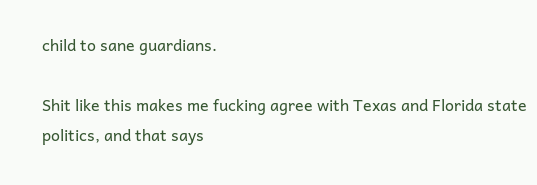child to sane guardians.

Shit like this makes me fucking agree with Texas and Florida state politics, and that says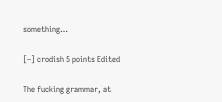something…

[–] crodish 5 points Edited

The fucking grammar, at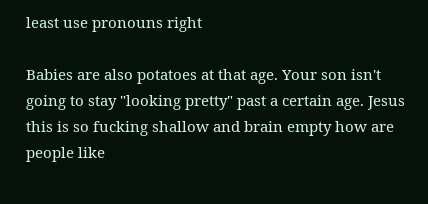least use pronouns right

Babies are also potatoes at that age. Your son isn't going to stay "looking pretty" past a certain age. Jesus this is so fucking shallow and brain empty how are people like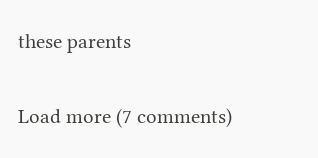these parents

Load more (7 comments)